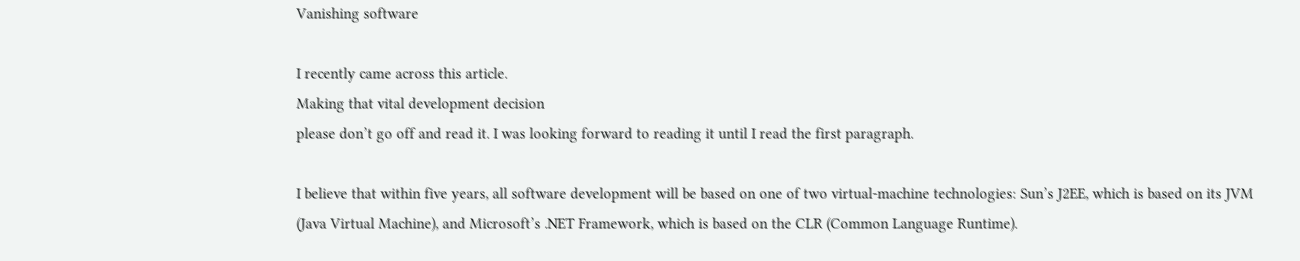Vanishing software

I recently came across this article.
Making that vital development decision
please don’t go off and read it. I was looking forward to reading it until I read the first paragraph.

I believe that within five years, all software development will be based on one of two virtual-machine technologies: Sun’s J2EE, which is based on its JVM (Java Virtual Machine), and Microsoft’s .NET Framework, which is based on the CLR (Common Language Runtime).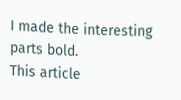I made the interesting parts bold.
This article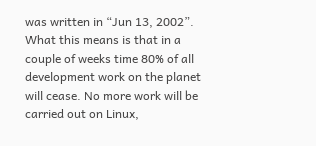was written in “Jun 13, 2002”. What this means is that in a couple of weeks time 80% of all development work on the planet will cease. No more work will be carried out on Linux,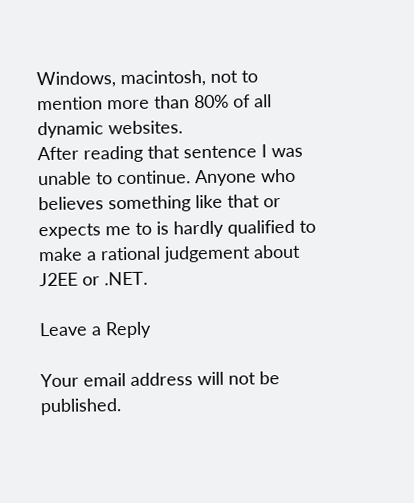Windows, macintosh, not to mention more than 80% of all dynamic websites.
After reading that sentence I was unable to continue. Anyone who believes something like that or expects me to is hardly qualified to make a rational judgement about J2EE or .NET.

Leave a Reply

Your email address will not be published.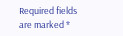Required fields are marked *